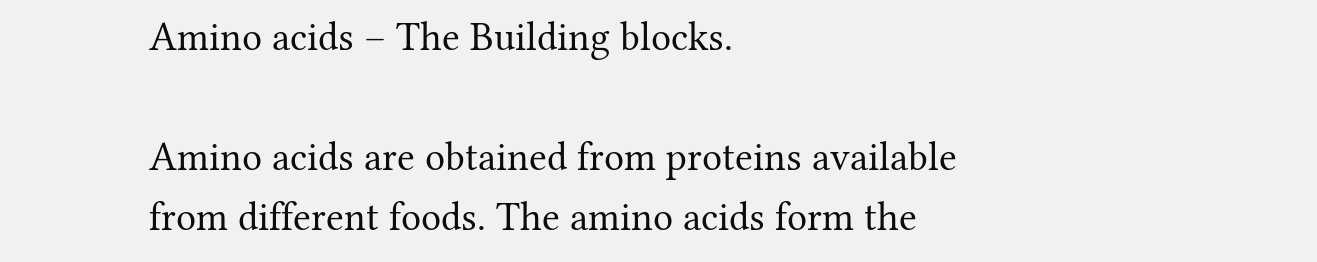Amino acids – The Building blocks.

Amino acids are obtained from proteins available from different foods. The amino acids form the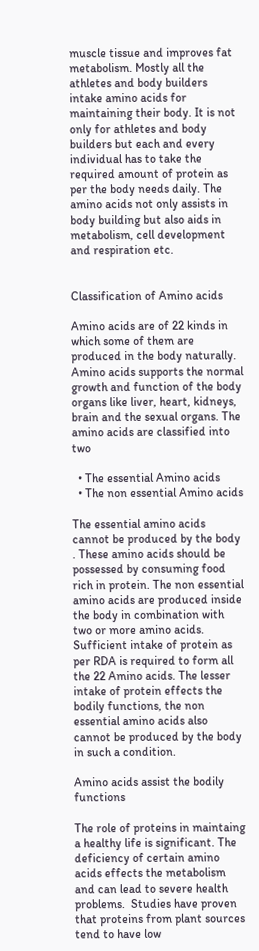muscle tissue and improves fat metabolism. Mostly all the athletes and body builders intake amino acids for maintaining their body. It is not only for athletes and body builders but each and every individual has to take the required amount of protein as per the body needs daily. The amino acids not only assists in body building but also aids in metabolism, cell development and respiration etc.


Classification of Amino acids

Amino acids are of 22 kinds in which some of them are produced in the body naturally. Amino acids supports the normal growth and function of the body organs like liver, heart, kidneys, brain and the sexual organs. The amino acids are classified into two

  • The essential Amino acids
  • The non essential Amino acids

The essential amino acids cannot be produced by the body . These amino acids should be possessed by consuming food rich in protein. The non essential amino acids are produced inside the body in combination with two or more amino acids. Sufficient intake of protein as per RDA is required to form all the 22 Amino acids. The lesser intake of protein effects the bodily functions, the non essential amino acids also cannot be produced by the body in such a condition.

Amino acids assist the bodily functions

The role of proteins in maintaing a healthy life is significant. The deficiency of certain amino acids effects the metabolism and can lead to severe health problems.  Studies have proven that proteins from plant sources tend to have low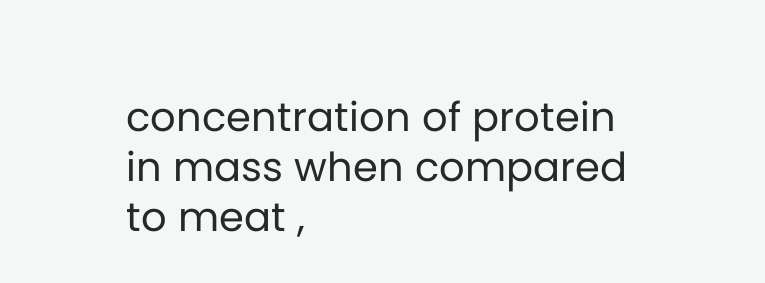concentration of protein in mass when compared to meat ,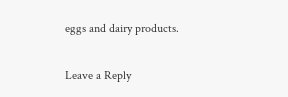eggs and dairy products.

Leave a Reply